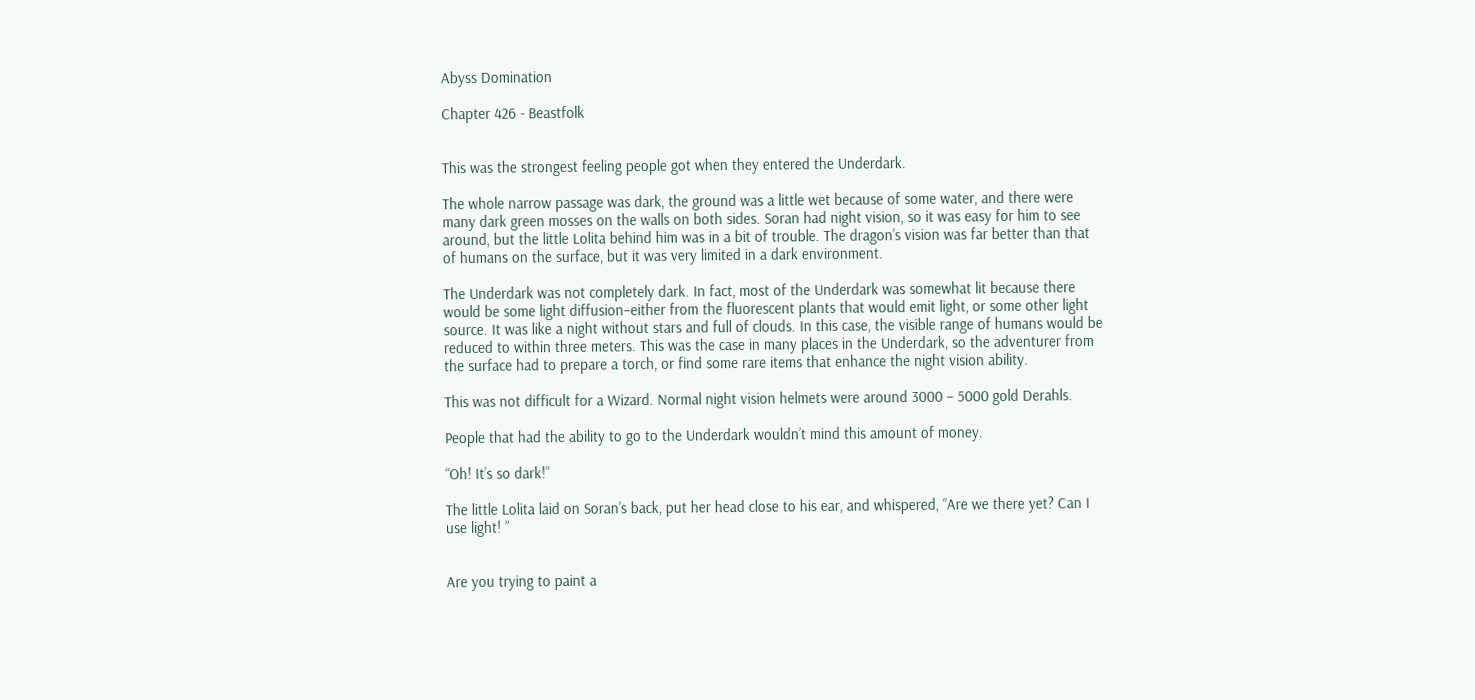Abyss Domination

Chapter 426 - Beastfolk


This was the strongest feeling people got when they entered the Underdark.

The whole narrow passage was dark, the ground was a little wet because of some water, and there were many dark green mosses on the walls on both sides. Soran had night vision, so it was easy for him to see around, but the little Lolita behind him was in a bit of trouble. The dragon’s vision was far better than that of humans on the surface, but it was very limited in a dark environment.

The Underdark was not completely dark. In fact, most of the Underdark was somewhat lit because there would be some light diffusion–either from the fluorescent plants that would emit light, or some other light source. It was like a night without stars and full of clouds. In this case, the visible range of humans would be reduced to within three meters. This was the case in many places in the Underdark, so the adventurer from the surface had to prepare a torch, or find some rare items that enhance the night vision ability.

This was not difficult for a Wizard. Normal night vision helmets were around 3000 – 5000 gold Derahls.

People that had the ability to go to the Underdark wouldn’t mind this amount of money.

“Oh! It’s so dark!”

The little Lolita laid on Soran’s back, put her head close to his ear, and whispered, “Are we there yet? Can I use light! ”


Are you trying to paint a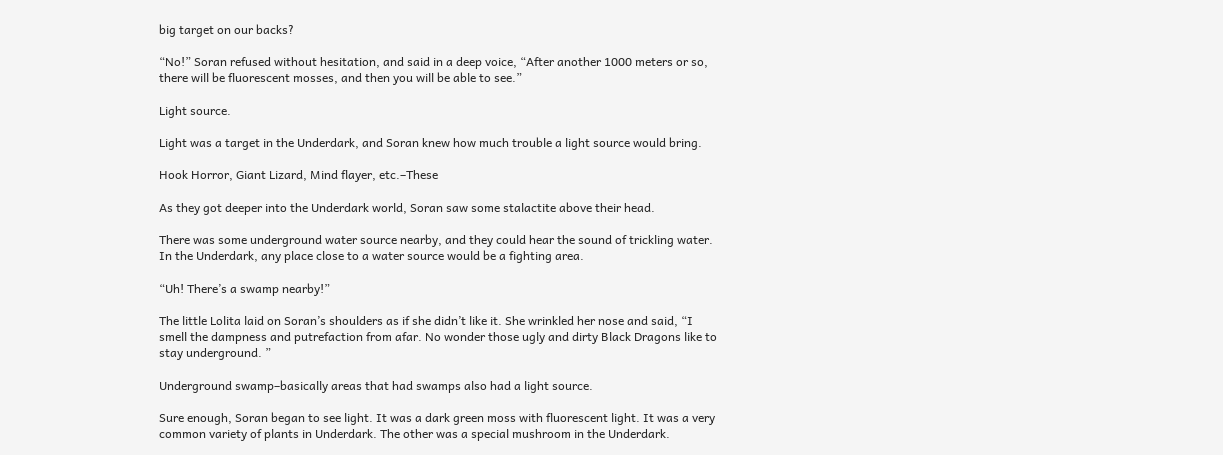big target on our backs?

“No!” Soran refused without hesitation, and said in a deep voice, “After another 1000 meters or so, there will be fluorescent mosses, and then you will be able to see.”

Light source.

Light was a target in the Underdark, and Soran knew how much trouble a light source would bring.

Hook Horror, Giant Lizard, Mind flayer, etc.–These

As they got deeper into the Underdark world, Soran saw some stalactite above their head.

There was some underground water source nearby, and they could hear the sound of trickling water. In the Underdark, any place close to a water source would be a fighting area.

“Uh! There’s a swamp nearby!”

The little Lolita laid on Soran’s shoulders as if she didn’t like it. She wrinkled her nose and said, “I smell the dampness and putrefaction from afar. No wonder those ugly and dirty Black Dragons like to stay underground. ”

Underground swamp–basically areas that had swamps also had a light source.

Sure enough, Soran began to see light. It was a dark green moss with fluorescent light. It was a very common variety of plants in Underdark. The other was a special mushroom in the Underdark.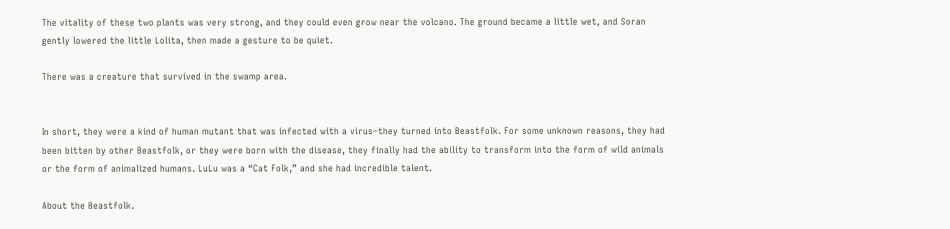The vitality of these two plants was very strong, and they could even grow near the volcano. The ground became a little wet, and Soran gently lowered the little Lolita, then made a gesture to be quiet.

There was a creature that survived in the swamp area.


In short, they were a kind of human mutant that was infected with a virus–they turned into Beastfolk. For some unknown reasons, they had been bitten by other Beastfolk, or they were born with the disease, they finally had the ability to transform into the form of wild animals or the form of animalized humans. LuLu was a “Cat Folk,” and she had incredible talent.

About the Beastfolk.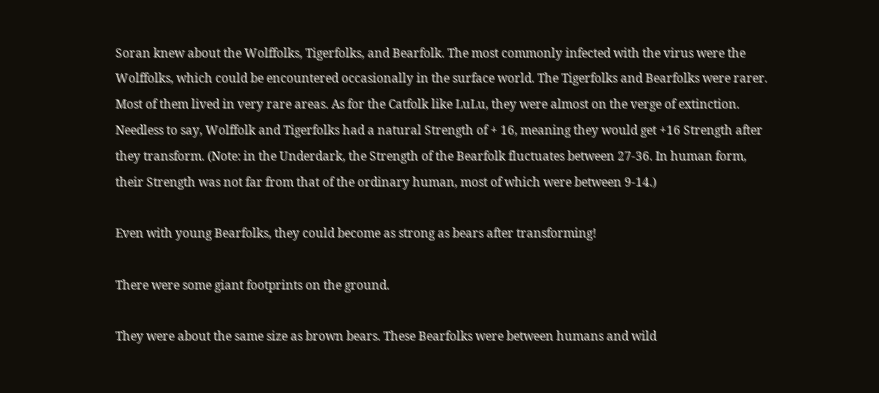Soran knew about the Wolffolks, Tigerfolks, and Bearfolk. The most commonly infected with the virus were the Wolffolks, which could be encountered occasionally in the surface world. The Tigerfolks and Bearfolks were rarer. Most of them lived in very rare areas. As for the Catfolk like LuLu, they were almost on the verge of extinction. Needless to say, Wolffolk and Tigerfolks had a natural Strength of + 16, meaning they would get +16 Strength after they transform. (Note: in the Underdark, the Strength of the Bearfolk fluctuates between 27-36. In human form, their Strength was not far from that of the ordinary human, most of which were between 9-14.)

Even with young Bearfolks, they could become as strong as bears after transforming!

There were some giant footprints on the ground.

They were about the same size as brown bears. These Bearfolks were between humans and wild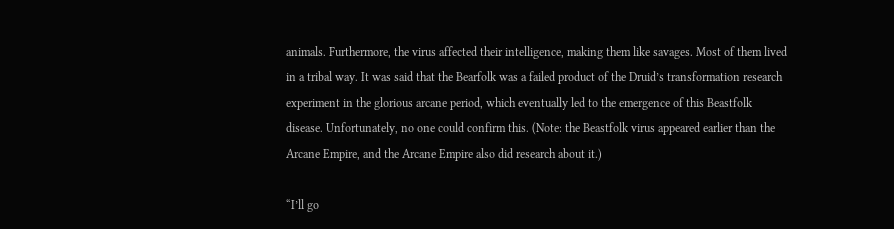animals. Furthermore, the virus affected their intelligence, making them like savages. Most of them lived in a tribal way. It was said that the Bearfolk was a failed product of the Druid’s transformation research experiment in the glorious arcane period, which eventually led to the emergence of this Beastfolk disease. Unfortunately, no one could confirm this. (Note: the Beastfolk virus appeared earlier than the Arcane Empire, and the Arcane Empire also did research about it.)

“I’ll go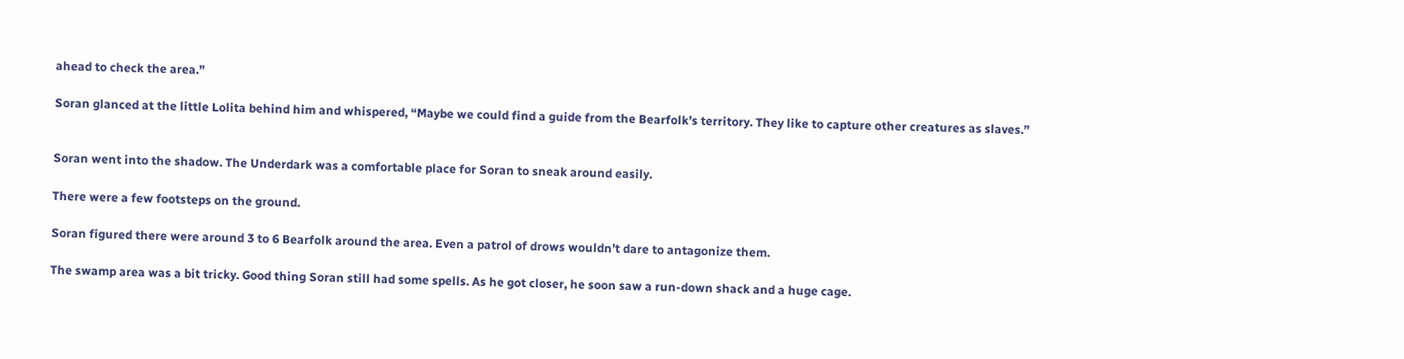ahead to check the area.”

Soran glanced at the little Lolita behind him and whispered, “Maybe we could find a guide from the Bearfolk’s territory. They like to capture other creatures as slaves.”


Soran went into the shadow. The Underdark was a comfortable place for Soran to sneak around easily.

There were a few footsteps on the ground.

Soran figured there were around 3 to 6 Bearfolk around the area. Even a patrol of drows wouldn’t dare to antagonize them.

The swamp area was a bit tricky. Good thing Soran still had some spells. As he got closer, he soon saw a run-down shack and a huge cage.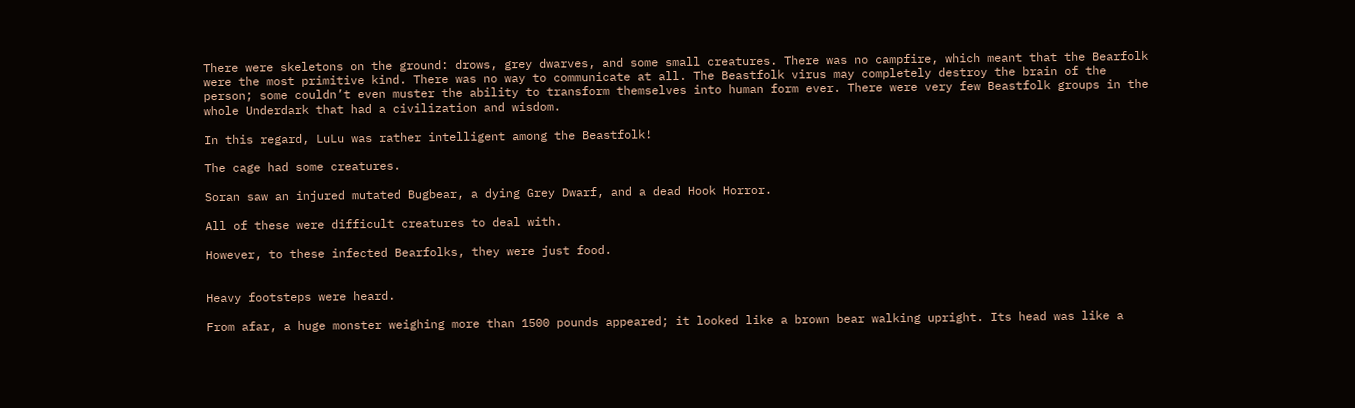There were skeletons on the ground: drows, grey dwarves, and some small creatures. There was no campfire, which meant that the Bearfolk were the most primitive kind. There was no way to communicate at all. The Beastfolk virus may completely destroy the brain of the person; some couldn’t even muster the ability to transform themselves into human form ever. There were very few Beastfolk groups in the whole Underdark that had a civilization and wisdom.

In this regard, LuLu was rather intelligent among the Beastfolk!

The cage had some creatures.

Soran saw an injured mutated Bugbear, a dying Grey Dwarf, and a dead Hook Horror.

All of these were difficult creatures to deal with.

However, to these infected Bearfolks, they were just food.


Heavy footsteps were heard.

From afar, a huge monster weighing more than 1500 pounds appeared; it looked like a brown bear walking upright. Its head was like a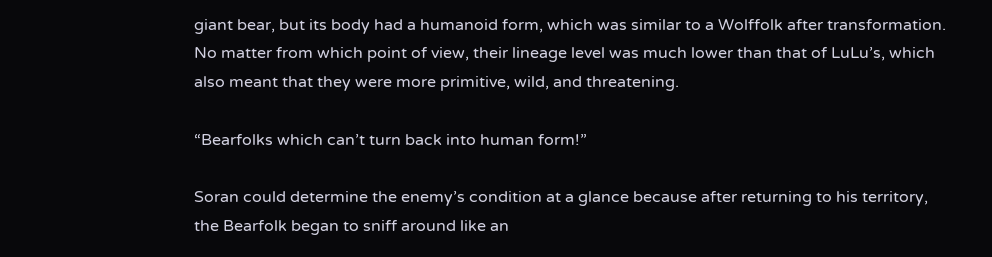giant bear, but its body had a humanoid form, which was similar to a Wolffolk after transformation. No matter from which point of view, their lineage level was much lower than that of LuLu’s, which also meant that they were more primitive, wild, and threatening.

“Bearfolks which can’t turn back into human form!”

Soran could determine the enemy’s condition at a glance because after returning to his territory, the Bearfolk began to sniff around like an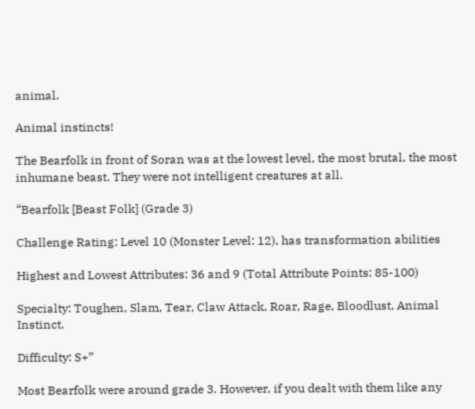animal.

Animal instincts!

The Bearfolk in front of Soran was at the lowest level, the most brutal, the most inhumane beast. They were not intelligent creatures at all.

“Bearfolk [Beast Folk] (Grade 3)

Challenge Rating: Level 10 (Monster Level: 12), has transformation abilities

Highest and Lowest Attributes: 36 and 9 (Total Attribute Points: 85-100)

Specialty: Toughen, Slam, Tear, Claw Attack, Roar, Rage, Bloodlust, Animal Instinct.

Difficulty: S+”

Most Bearfolk were around grade 3. However, if you dealt with them like any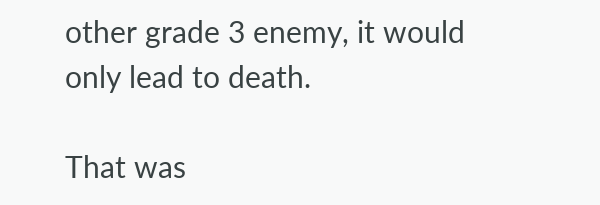other grade 3 enemy, it would only lead to death.

That was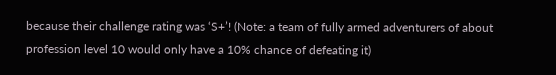because their challenge rating was ‘S+’! (Note: a team of fully armed adventurers of about profession level 10 would only have a 10% chance of defeating it)